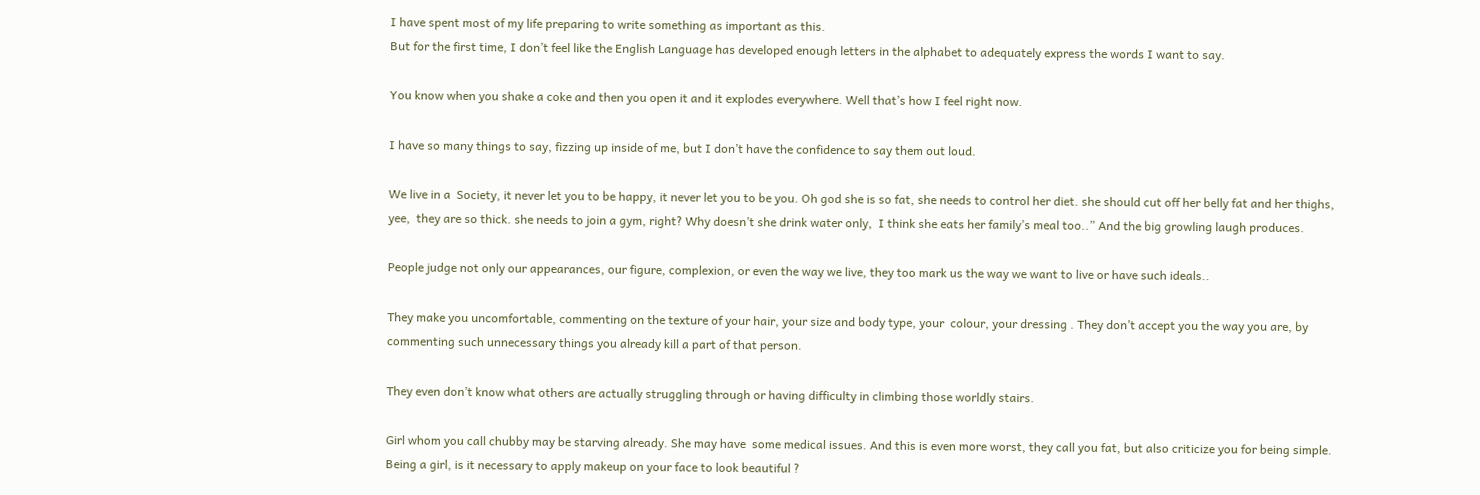I have spent most of my life preparing to write something as important as this.
But for the first time, I don’t feel like the English Language has developed enough letters in the alphabet to adequately express the words I want to say.

You know when you shake a coke and then you open it and it explodes everywhere. Well that’s how I feel right now.

I have so many things to say, fizzing up inside of me, but I don’t have the confidence to say them out loud.

We live in a  Society, it never let you to be happy, it never let you to be you. Oh god she is so fat, she needs to control her diet. she should cut off her belly fat and her thighs, yee,  they are so thick. she needs to join a gym, right? Why doesn’t she drink water only,  I think she eats her family’s meal too..” And the big growling laugh produces.

People judge not only our appearances, our figure, complexion, or even the way we live, they too mark us the way we want to live or have such ideals..

They make you uncomfortable, commenting on the texture of your hair, your size and body type, your  colour, your dressing . They don’t accept you the way you are, by commenting such unnecessary things you already kill a part of that person.

They even don’t know what others are actually struggling through or having difficulty in climbing those worldly stairs.

Girl whom you call chubby may be starving already. She may have  some medical issues. And this is even more worst, they call you fat, but also criticize you for being simple. Being a girl, is it necessary to apply makeup on your face to look beautiful ?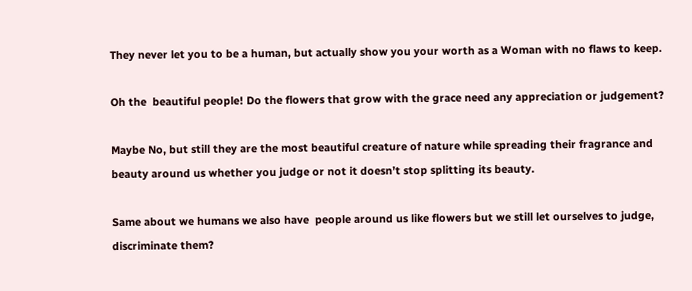They never let you to be a human, but actually show you your worth as a Woman with no flaws to keep.

Oh the  beautiful people! Do the flowers that grow with the grace need any appreciation or judgement?

Maybe No, but still they are the most beautiful creature of nature while spreading their fragrance and beauty around us whether you judge or not it doesn’t stop splitting its beauty.

Same about we humans we also have  people around us like flowers but we still let ourselves to judge, discriminate them?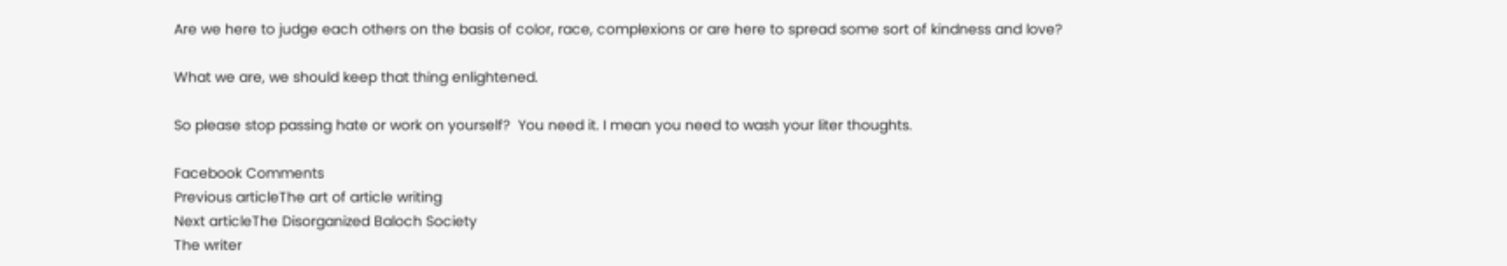Are we here to judge each others on the basis of color, race, complexions or are here to spread some sort of kindness and love?

What we are, we should keep that thing enlightened.

So please stop passing hate or work on yourself?  You need it. I mean you need to wash your liter thoughts.

Facebook Comments
Previous articleThe art of article writing
Next articleThe Disorganized Baloch Society
The writer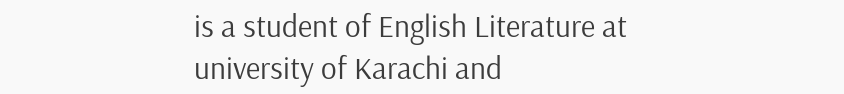is a student of English Literature at university of Karachi and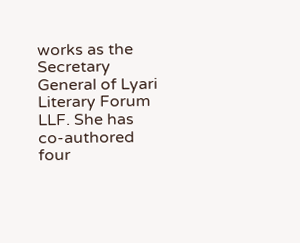works as the Secretary General of Lyari Literary Forum LLF. She has co-authored four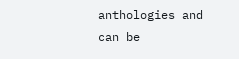anthologies and can be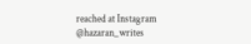reached at Instagram @hazaran_writes